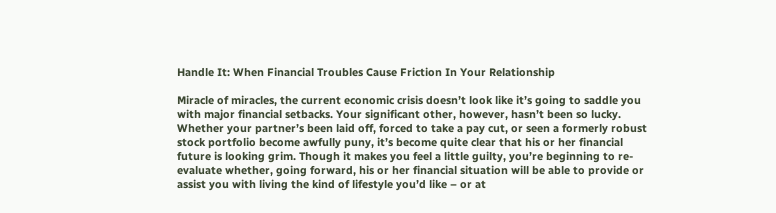Handle It: When Financial Troubles Cause Friction In Your Relationship

Miracle of miracles, the current economic crisis doesn’t look like it’s going to saddle you with major financial setbacks. Your significant other, however, hasn’t been so lucky. Whether your partner’s been laid off, forced to take a pay cut, or seen a formerly robust stock portfolio become awfully puny, it’s become quite clear that his or her financial future is looking grim. Though it makes you feel a little guilty, you’re beginning to re-evaluate whether, going forward, his or her financial situation will be able to provide or assist you with living the kind of lifestyle you’d like – or at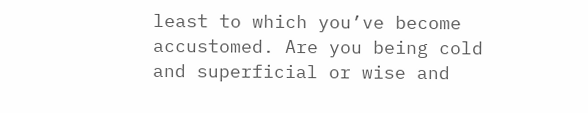least to which you’ve become accustomed. Are you being cold and superficial or wise and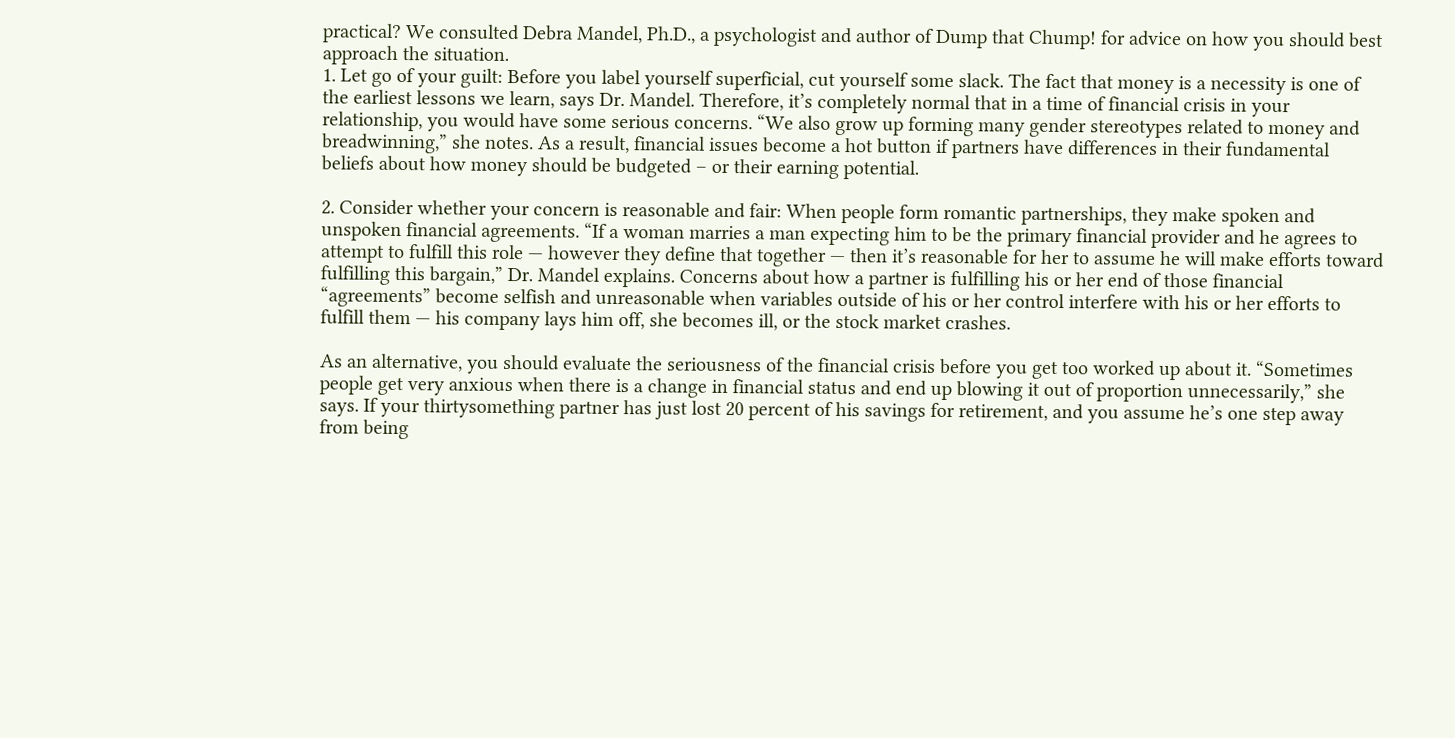practical? We consulted Debra Mandel, Ph.D., a psychologist and author of Dump that Chump! for advice on how you should best approach the situation.
1. Let go of your guilt: Before you label yourself superficial, cut yourself some slack. The fact that money is a necessity is one of the earliest lessons we learn, says Dr. Mandel. Therefore, it’s completely normal that in a time of financial crisis in your relationship, you would have some serious concerns. “We also grow up forming many gender stereotypes related to money and breadwinning,” she notes. As a result, financial issues become a hot button if partners have differences in their fundamental beliefs about how money should be budgeted – or their earning potential.

2. Consider whether your concern is reasonable and fair: When people form romantic partnerships, they make spoken and unspoken financial agreements. “If a woman marries a man expecting him to be the primary financial provider and he agrees to attempt to fulfill this role — however they define that together — then it’s reasonable for her to assume he will make efforts toward fulfilling this bargain,” Dr. Mandel explains. Concerns about how a partner is fulfilling his or her end of those financial “agreements” become selfish and unreasonable when variables outside of his or her control interfere with his or her efforts to fulfill them — his company lays him off, she becomes ill, or the stock market crashes.

As an alternative, you should evaluate the seriousness of the financial crisis before you get too worked up about it. “Sometimes people get very anxious when there is a change in financial status and end up blowing it out of proportion unnecessarily,” she says. If your thirtysomething partner has just lost 20 percent of his savings for retirement, and you assume he’s one step away from being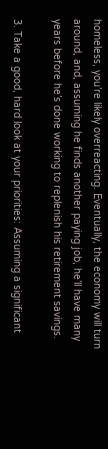homeless, you’re likely overreacting. Eventually, the economy will turn around, and, assuming he finds another paying job, he’ll have many years before he’s done working to replenish his retirement savings.

3. Take a good, hard look at your priorities: Assuming a significant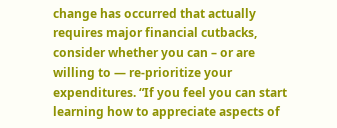change has occurred that actually requires major financial cutbacks, consider whether you can – or are willing to — re-prioritize your expenditures. “If you feel you can start learning how to appreciate aspects of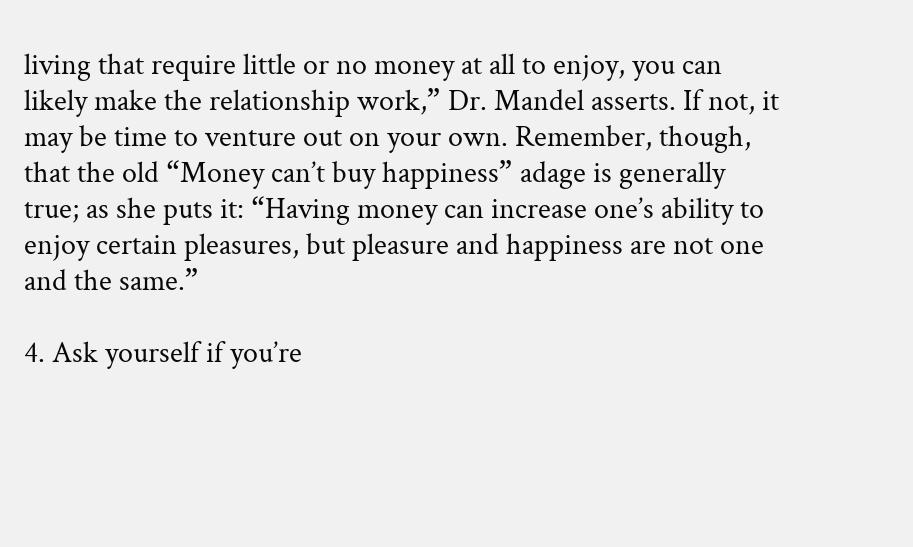living that require little or no money at all to enjoy, you can likely make the relationship work,” Dr. Mandel asserts. If not, it may be time to venture out on your own. Remember, though, that the old “Money can’t buy happiness” adage is generally true; as she puts it: “Having money can increase one’s ability to enjoy certain pleasures, but pleasure and happiness are not one and the same.”

4. Ask yourself if you’re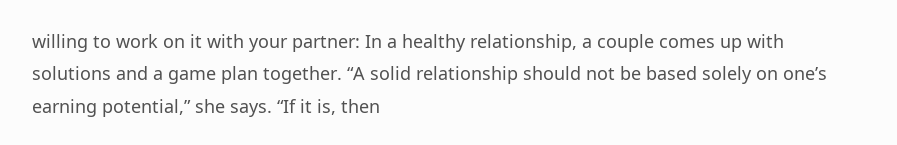willing to work on it with your partner: In a healthy relationship, a couple comes up with solutions and a game plan together. “A solid relationship should not be based solely on one’s earning potential,” she says. “If it is, then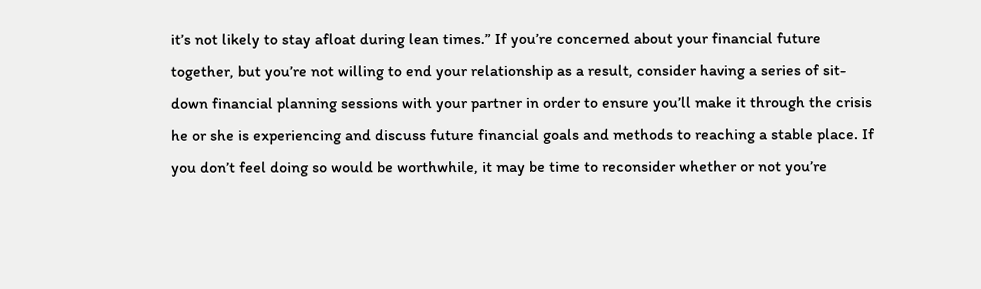it’s not likely to stay afloat during lean times.” If you’re concerned about your financial future together, but you’re not willing to end your relationship as a result, consider having a series of sit-down financial planning sessions with your partner in order to ensure you’ll make it through the crisis he or she is experiencing and discuss future financial goals and methods to reaching a stable place. If you don’t feel doing so would be worthwhile, it may be time to reconsider whether or not you’re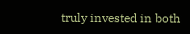truly invested in both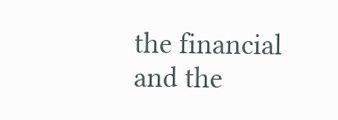the financial and the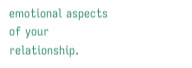emotional aspects of your relationship.